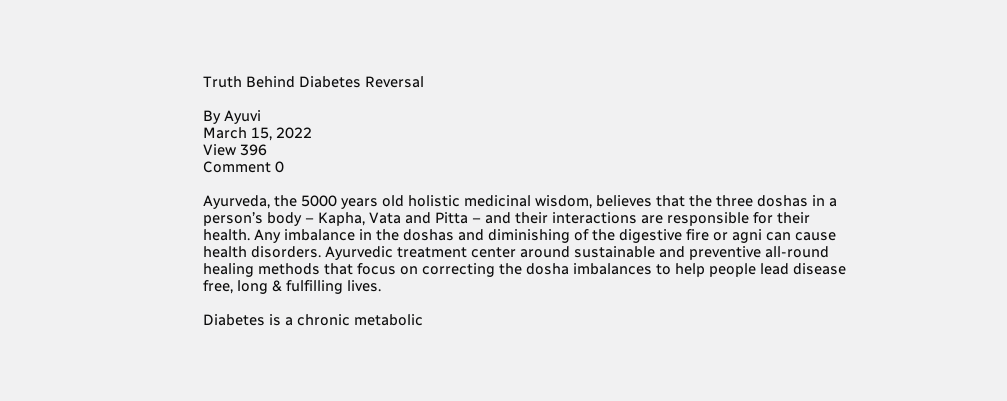Truth Behind Diabetes Reversal

By Ayuvi
March 15, 2022
View 396
Comment 0

Ayurveda, the 5000 years old holistic medicinal wisdom, believes that the three doshas in a person’s body – Kapha, Vata and Pitta – and their interactions are responsible for their health. Any imbalance in the doshas and diminishing of the digestive fire or agni can cause health disorders. Ayurvedic treatment center around sustainable and preventive all-round healing methods that focus on correcting the dosha imbalances to help people lead disease free, long & fulfilling lives.

Diabetes is a chronic metabolic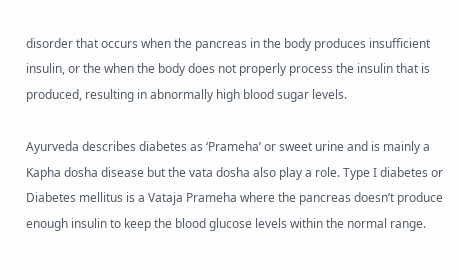disorder that occurs when the pancreas in the body produces insufficient insulin, or the when the body does not properly process the insulin that is produced, resulting in abnormally high blood sugar levels.

Ayurveda describes diabetes as ‘Prameha’ or sweet urine and is mainly a Kapha dosha disease but the vata dosha also play a role. Type I diabetes or Diabetes mellitus is a Vataja Prameha where the pancreas doesn’t produce enough insulin to keep the blood glucose levels within the normal range.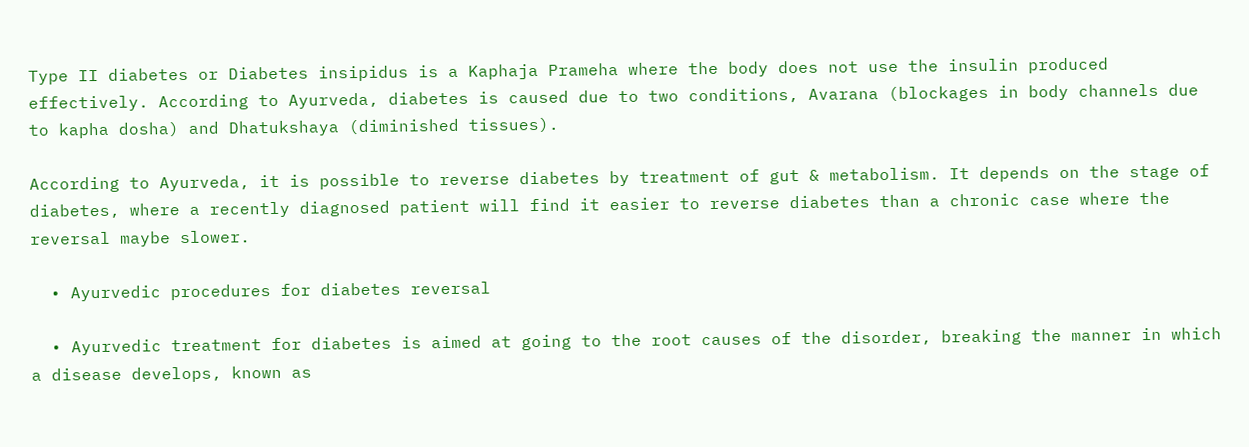Type II diabetes or Diabetes insipidus is a Kaphaja Prameha where the body does not use the insulin produced effectively. According to Ayurveda, diabetes is caused due to two conditions, Avarana (blockages in body channels due to kapha dosha) and Dhatukshaya (diminished tissues).

According to Ayurveda, it is possible to reverse diabetes by treatment of gut & metabolism. It depends on the stage of diabetes, where a recently diagnosed patient will find it easier to reverse diabetes than a chronic case where the reversal maybe slower.

  • Ayurvedic procedures for diabetes reversal

  • Ayurvedic treatment for diabetes is aimed at going to the root causes of the disorder, breaking the manner in which a disease develops, known as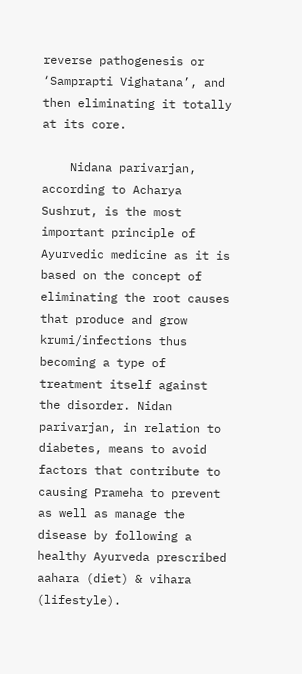reverse pathogenesis or ‘Samprapti Vighatana’, and then eliminating it totally at its core.

    Nidana parivarjan, according to Acharya Sushrut, is the most important principle of Ayurvedic medicine as it is based on the concept of eliminating the root causes that produce and grow krumi/infections thus becoming a type of treatment itself against the disorder. Nidan parivarjan, in relation to diabetes, means to avoid factors that contribute to causing Prameha to prevent as well as manage the disease by following a healthy Ayurveda prescribed aahara (diet) & vihara (lifestyle).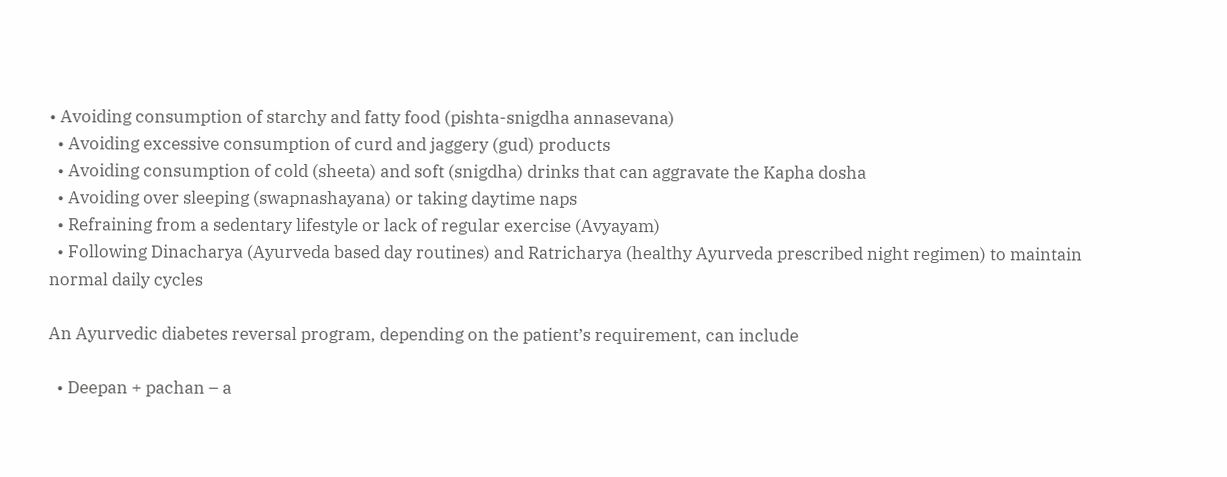• Avoiding consumption of starchy and fatty food (pishta-snigdha annasevana)
  • Avoiding excessive consumption of curd and jaggery (gud) products
  • Avoiding consumption of cold (sheeta) and soft (snigdha) drinks that can aggravate the Kapha dosha
  • Avoiding over sleeping (swapnashayana) or taking daytime naps
  • Refraining from a sedentary lifestyle or lack of regular exercise (Avyayam)
  • Following Dinacharya (Ayurveda based day routines) and Ratricharya (healthy Ayurveda prescribed night regimen) to maintain normal daily cycles

An Ayurvedic diabetes reversal program, depending on the patient’s requirement, can include

  • Deepan + pachan – a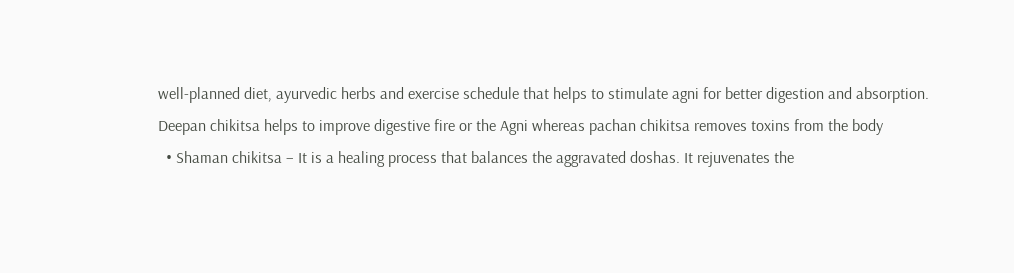well-planned diet, ayurvedic herbs and exercise schedule that helps to stimulate agni for better digestion and absorption. Deepan chikitsa helps to improve digestive fire or the Agni whereas pachan chikitsa removes toxins from the body
  • Shaman chikitsa – It is a healing process that balances the aggravated doshas. It rejuvenates the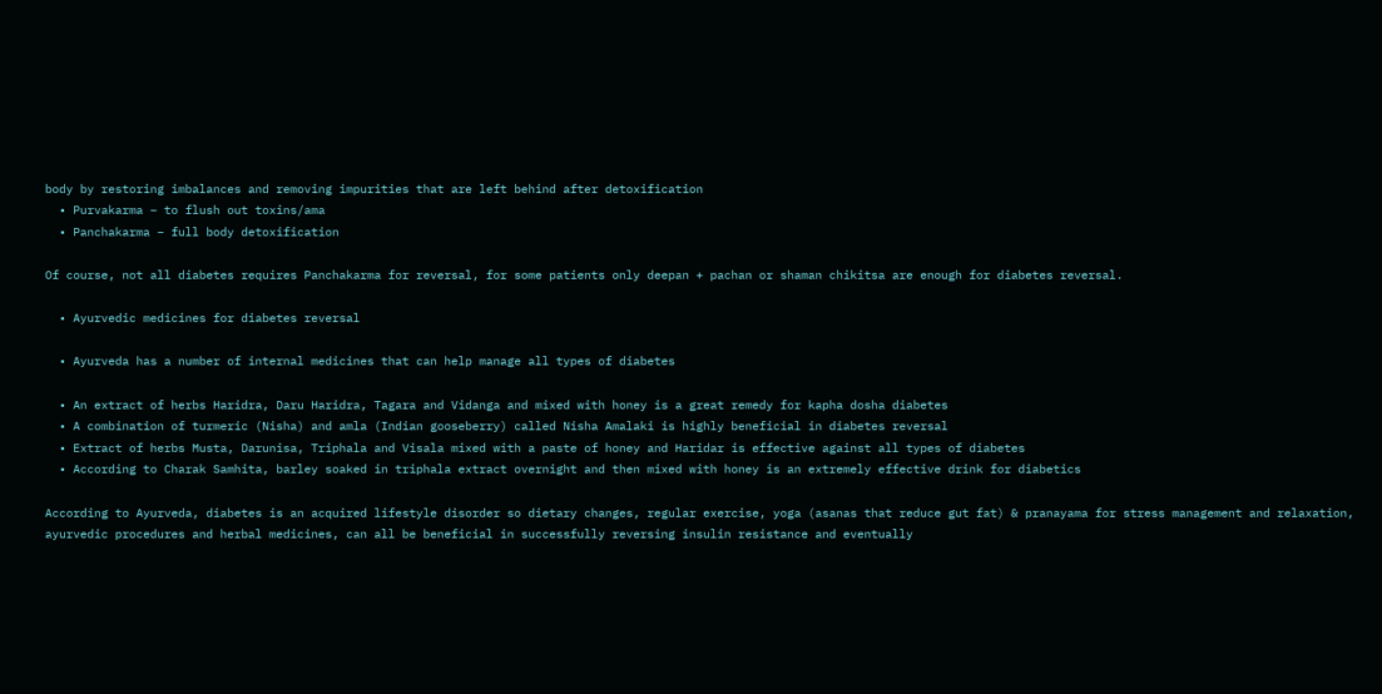body by restoring imbalances and removing impurities that are left behind after detoxification
  • Purvakarma – to flush out toxins/ama
  • Panchakarma – full body detoxification

Of course, not all diabetes requires Panchakarma for reversal, for some patients only deepan + pachan or shaman chikitsa are enough for diabetes reversal.

  • Ayurvedic medicines for diabetes reversal

  • Ayurveda has a number of internal medicines that can help manage all types of diabetes

  • An extract of herbs Haridra, Daru Haridra, Tagara and Vidanga and mixed with honey is a great remedy for kapha dosha diabetes
  • A combination of turmeric (Nisha) and amla (Indian gooseberry) called Nisha Amalaki is highly beneficial in diabetes reversal
  • Extract of herbs Musta, Darunisa, Triphala and Visala mixed with a paste of honey and Haridar is effective against all types of diabetes
  • According to Charak Samhita, barley soaked in triphala extract overnight and then mixed with honey is an extremely effective drink for diabetics

According to Ayurveda, diabetes is an acquired lifestyle disorder so dietary changes, regular exercise, yoga (asanas that reduce gut fat) & pranayama for stress management and relaxation, ayurvedic procedures and herbal medicines, can all be beneficial in successfully reversing insulin resistance and eventually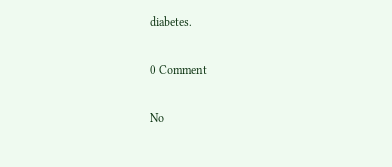diabetes.

0 Comment

No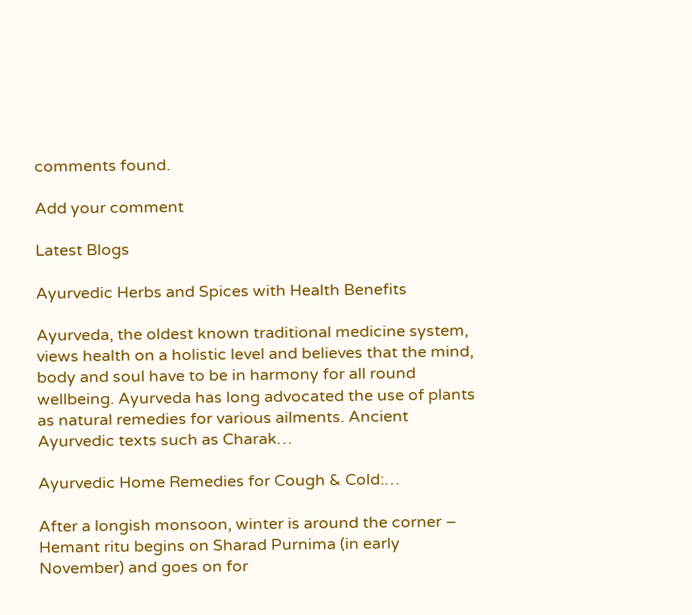comments found.

Add your comment

Latest Blogs

Ayurvedic Herbs and Spices with Health Benefits

Ayurveda, the oldest known traditional medicine system, views health on a holistic level and believes that the mind, body and soul have to be in harmony for all round wellbeing. Ayurveda has long advocated the use of plants as natural remedies for various ailments. Ancient Ayurvedic texts such as Charak…

Ayurvedic Home Remedies for Cough & Cold:…

After a longish monsoon, winter is around the corner – Hemant ritu begins on Sharad Purnima (in early November) and goes on for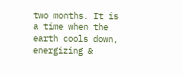two months. It is a time when the earth cools down, energizing &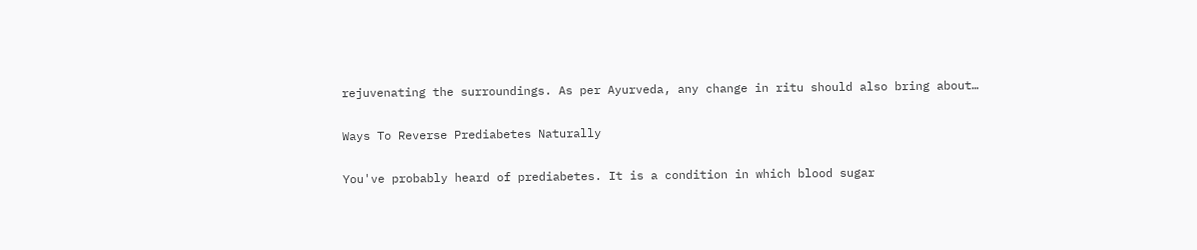rejuvenating the surroundings. As per Ayurveda, any change in ritu should also bring about…

Ways To Reverse Prediabetes Naturally

You've probably heard of prediabetes. It is a condition in which blood sugar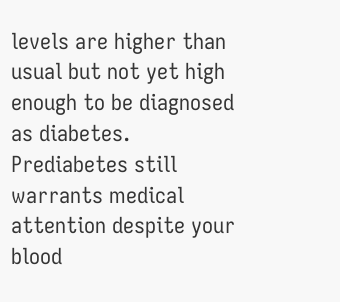levels are higher than usual but not yet high enough to be diagnosed as diabetes. Prediabetes still warrants medical attention despite your blood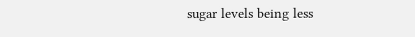sugar levels being less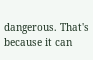dangerous. That's because it can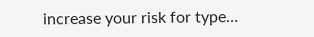increase your risk for type…